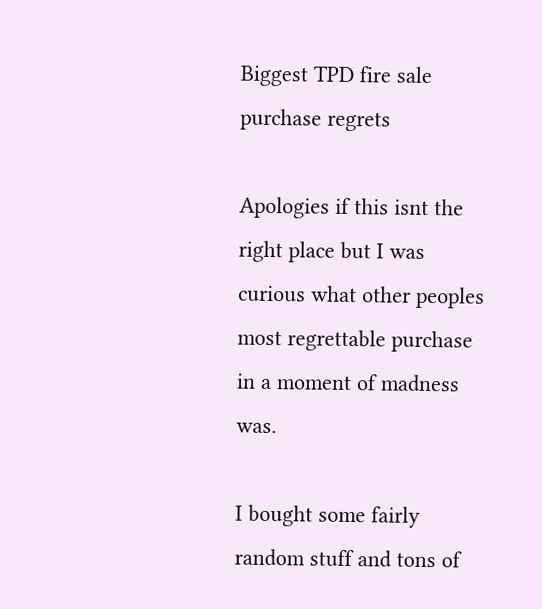Biggest TPD fire sale purchase regrets

Apologies if this isnt the right place but I was curious what other peoples most regrettable purchase in a moment of madness was.

I bought some fairly random stuff and tons of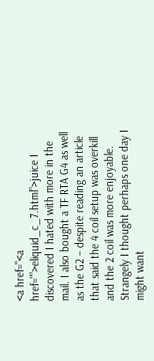<a href="<a href="”>eliquid_c_7.html”>juice I discovered I hated with more in the mail. I also bought a TF RTA G4 as well as the G2 – despite reading an article that said the 4 coil setup was overkill and the 2 coil was more enjoyable. Strangely I thought perhaps one day I might want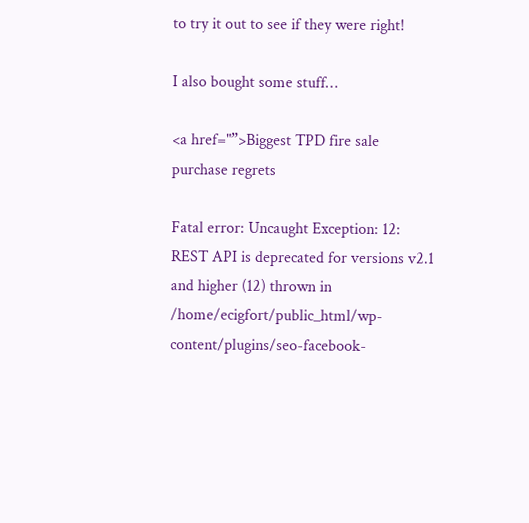to try it out to see if they were right!

I also bought some stuff…

<a href="”>Biggest TPD fire sale purchase regrets

Fatal error: Uncaught Exception: 12: REST API is deprecated for versions v2.1 and higher (12) thrown in /home/ecigfort/public_html/wp-content/plugins/seo-facebook-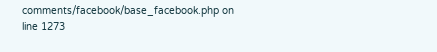comments/facebook/base_facebook.php on line 1273